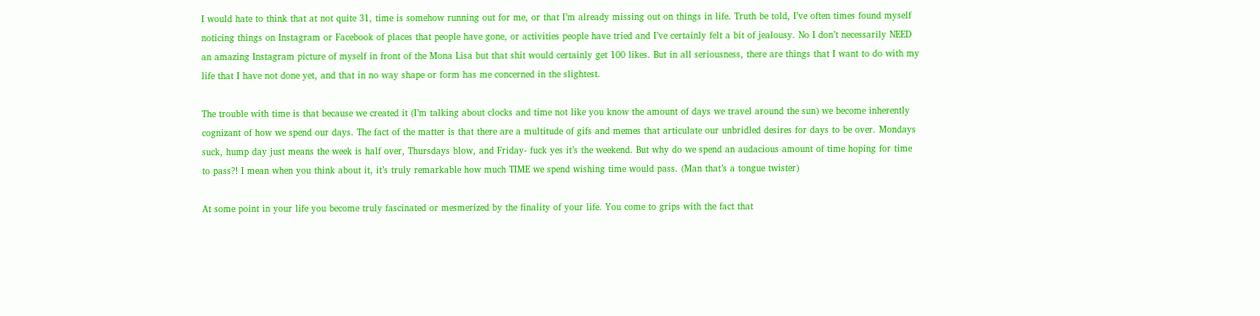I would hate to think that at not quite 31, time is somehow running out for me, or that I’m already missing out on things in life. Truth be told, I’ve often times found myself noticing things on Instagram or Facebook of places that people have gone, or activities people have tried and I’ve certainly felt a bit of jealousy. No I don’t necessarily NEED an amazing Instagram picture of myself in front of the Mona Lisa but that shit would certainly get 100 likes. But in all seriousness, there are things that I want to do with my life that I have not done yet, and that in no way shape or form has me concerned in the slightest.

The trouble with time is that because we created it (I’m talking about clocks and time not like you know the amount of days we travel around the sun) we become inherently cognizant of how we spend our days. The fact of the matter is that there are a multitude of gifs and memes that articulate our unbridled desires for days to be over. Mondays suck, hump day just means the week is half over, Thursdays blow, and Friday- fuck yes it’s the weekend. But why do we spend an audacious amount of time hoping for time to pass?! I mean when you think about it, it’s truly remarkable how much TIME we spend wishing time would pass. (Man that’s a tongue twister)

At some point in your life you become truly fascinated or mesmerized by the finality of your life. You come to grips with the fact that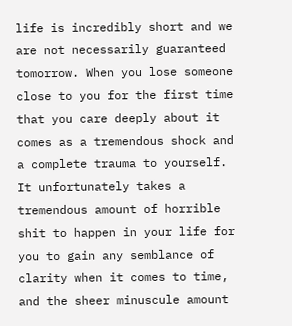life is incredibly short and we are not necessarily guaranteed tomorrow. When you lose someone close to you for the first time that you care deeply about it comes as a tremendous shock and a complete trauma to yourself. It unfortunately takes a tremendous amount of horrible shit to happen in your life for you to gain any semblance of clarity when it comes to time, and the sheer minuscule amount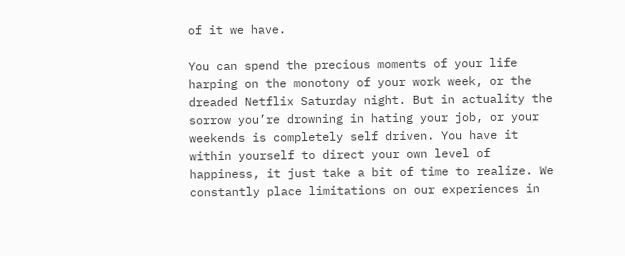of it we have.

You can spend the precious moments of your life harping on the monotony of your work week, or the dreaded Netflix Saturday night. But in actuality the sorrow you’re drowning in hating your job, or your weekends is completely self driven. You have it within yourself to direct your own level of happiness, it just take a bit of time to realize. We constantly place limitations on our experiences in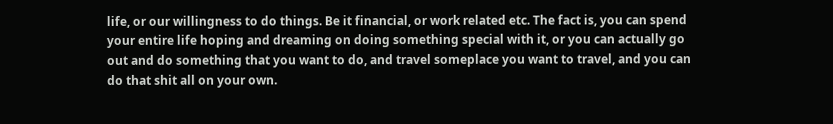life, or our willingness to do things. Be it financial, or work related etc. The fact is, you can spend your entire life hoping and dreaming on doing something special with it, or you can actually go out and do something that you want to do, and travel someplace you want to travel, and you can do that shit all on your own.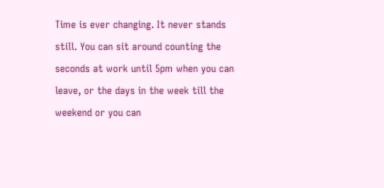Time is ever changing. It never stands still. You can sit around counting the seconds at work until 5pm when you can leave, or the days in the week till the weekend or you can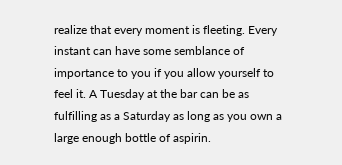realize that every moment is fleeting. Every instant can have some semblance of importance to you if you allow yourself to feel it. A Tuesday at the bar can be as fulfilling as a Saturday as long as you own a large enough bottle of aspirin.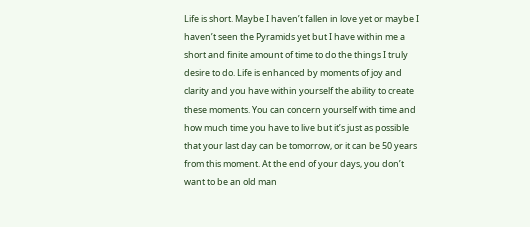Life is short. Maybe I haven’t fallen in love yet or maybe I haven’t seen the Pyramids yet but I have within me a short and finite amount of time to do the things I truly desire to do. Life is enhanced by moments of joy and clarity and you have within yourself the ability to create these moments. You can concern yourself with time and how much time you have to live but it’s just as possible that your last day can be tomorrow, or it can be 50 years from this moment. At the end of your days, you don’t want to be an old man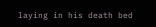laying in his death bed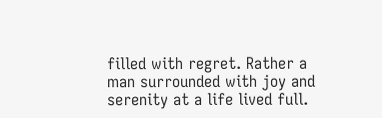filled with regret. Rather a man surrounded with joy and serenity at a life lived full.